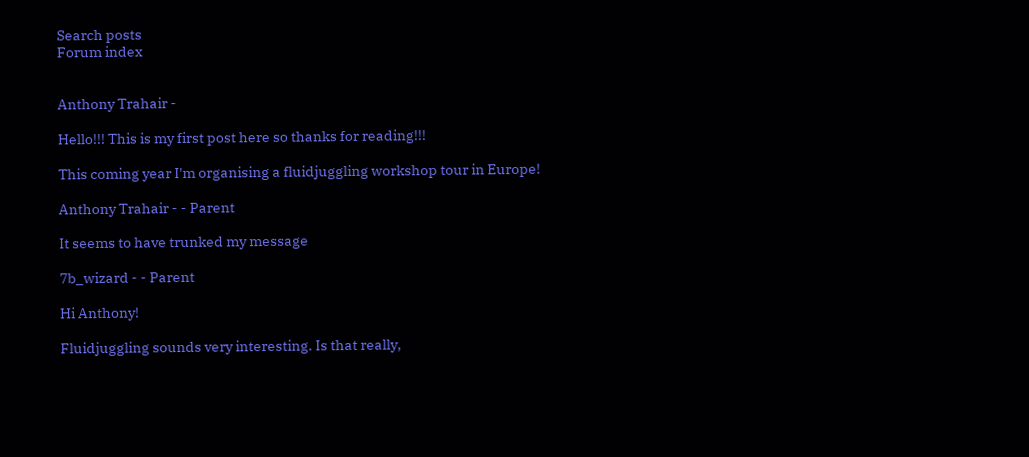Search posts
Forum index


Anthony Trahair -

Hello!!! This is my first post here so thanks for reading!!!

This coming year I'm organising a fluidjuggling workshop tour in Europe!

Anthony Trahair - - Parent

It seems to have trunked my message

7b_wizard - - Parent

Hi Anthony!

Fluidjuggling sounds very interesting. Is that really,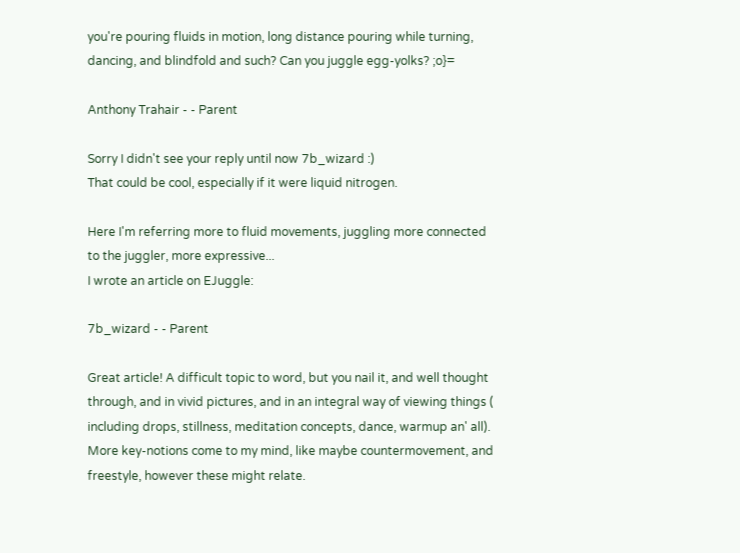you're pouring fluids in motion, long distance pouring while turning, dancing, and blindfold and such? Can you juggle egg-yolks? ;o}=

Anthony Trahair - - Parent

Sorry I didn't see your reply until now 7b_wizard :)
That could be cool, especially if it were liquid nitrogen.

Here I'm referring more to fluid movements, juggling more connected to the juggler, more expressive...
I wrote an article on EJuggle:

7b_wizard - - Parent

Great article! A difficult topic to word, but you nail it, and well thought through, and in vivid pictures, and in an integral way of viewing things ( including drops, stillness, meditation concepts, dance, warmup an' all). More key-notions come to my mind, like maybe countermovement, and freestyle, however these might relate.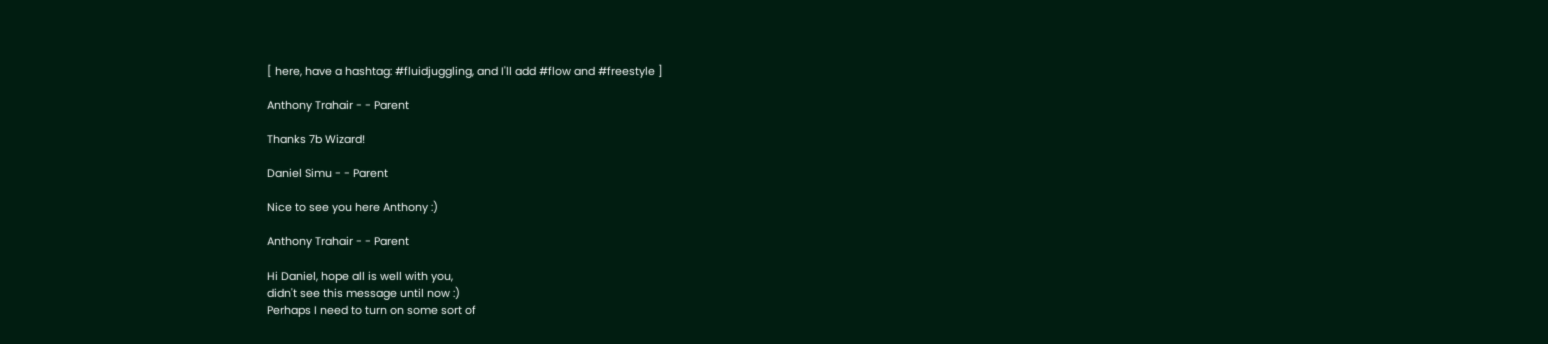[ here, have a hashtag: #fluidjuggling, and I'll add #flow and #freestyle ]

Anthony Trahair - - Parent

Thanks 7b Wizard!

Daniel Simu - - Parent

Nice to see you here Anthony :)

Anthony Trahair - - Parent

Hi Daniel, hope all is well with you,
didn't see this message until now :)
Perhaps I need to turn on some sort of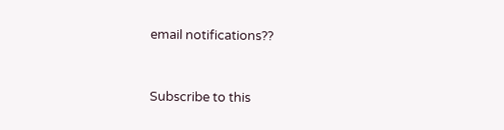email notifications??


Subscribe to this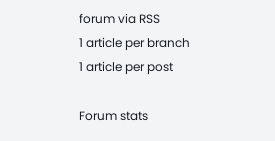forum via RSS
1 article per branch
1 article per post

Forum stats